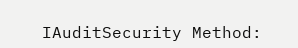IAuditSecurity Method: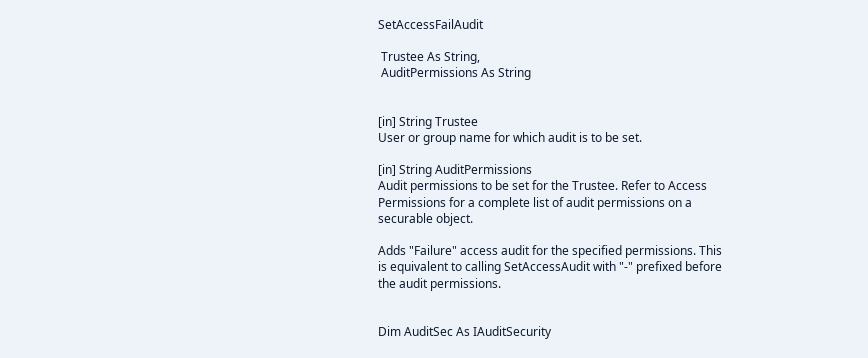SetAccessFailAudit

 Trustee As String,
 AuditPermissions As String


[in] String Trustee
User or group name for which audit is to be set.

[in] String AuditPermissions
Audit permissions to be set for the Trustee. Refer to Access Permissions for a complete list of audit permissions on a securable object.

Adds "Failure" access audit for the specified permissions. This is equivalent to calling SetAccessAudit with "-" prefixed before the audit permissions.


Dim AuditSec As IAuditSecurity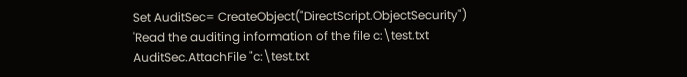Set AuditSec= CreateObject("DirectScript.ObjectSecurity")
'Read the auditing information of the file c:\test.txt
AuditSec.AttachFile "c:\test.txt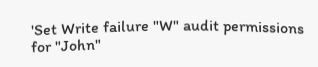'Set Write failure "W" audit permissions for "John"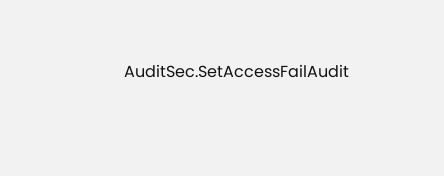AuditSec.SetAccessFailAudit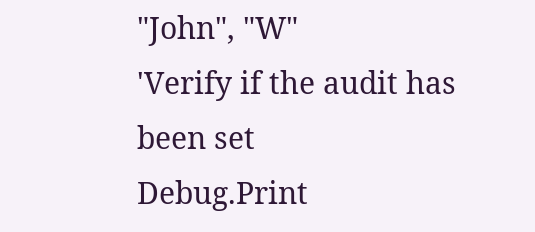"John", "W"
'Verify if the audit has been set
Debug.Print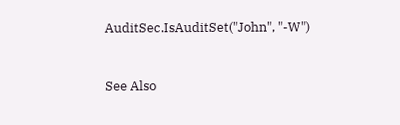AuditSec.IsAuditSet("John", "-W")


See Also